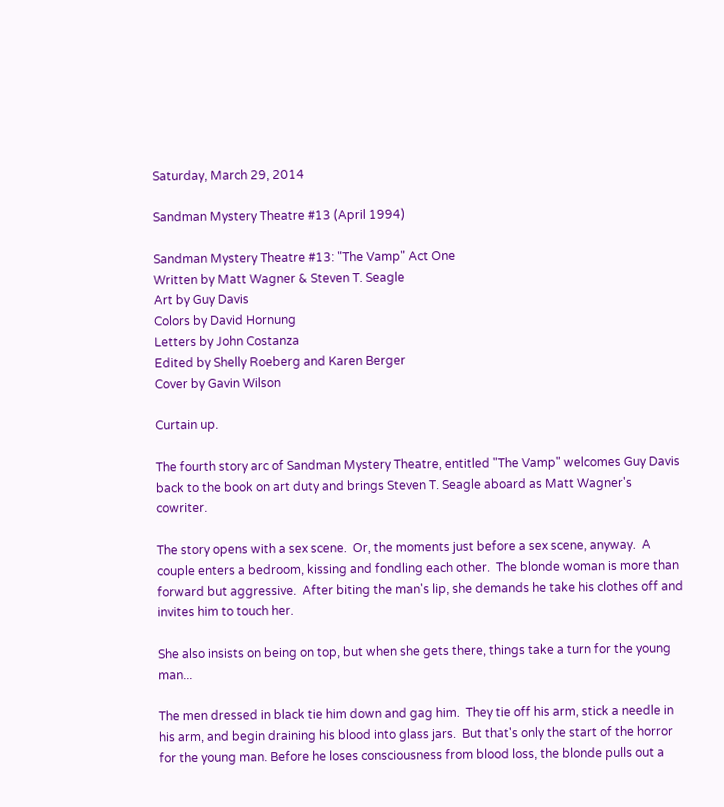Saturday, March 29, 2014

Sandman Mystery Theatre #13 (April 1994)

Sandman Mystery Theatre #13: "The Vamp" Act One
Written by Matt Wagner & Steven T. Seagle
Art by Guy Davis
Colors by David Hornung
Letters by John Costanza
Edited by Shelly Roeberg and Karen Berger
Cover by Gavin Wilson

Curtain up.

The fourth story arc of Sandman Mystery Theatre, entitled "The Vamp" welcomes Guy Davis back to the book on art duty and brings Steven T. Seagle aboard as Matt Wagner's cowriter.

The story opens with a sex scene.  Or, the moments just before a sex scene, anyway.  A couple enters a bedroom, kissing and fondling each other.  The blonde woman is more than forward but aggressive.  After biting the man's lip, she demands he take his clothes off and invites him to touch her.

She also insists on being on top, but when she gets there, things take a turn for the young man...

The men dressed in black tie him down and gag him.  They tie off his arm, stick a needle in his arm, and begin draining his blood into glass jars.  But that's only the start of the horror for the young man. Before he loses consciousness from blood loss, the blonde pulls out a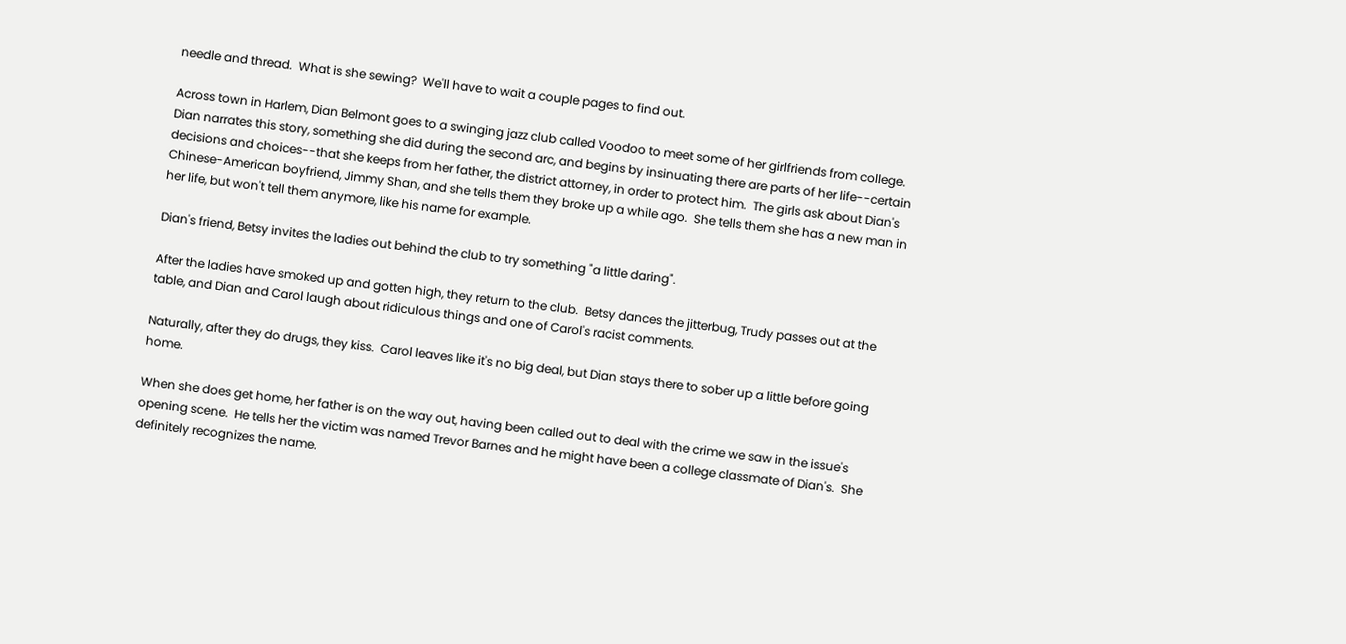needle and thread.  What is she sewing?  We'll have to wait a couple pages to find out.

Across town in Harlem, Dian Belmont goes to a swinging jazz club called Voodoo to meet some of her girlfriends from college.  Dian narrates this story, something she did during the second arc, and begins by insinuating there are parts of her life--certain decisions and choices--that she keeps from her father, the district attorney, in order to protect him.  The girls ask about Dian's Chinese-American boyfriend, Jimmy Shan, and she tells them they broke up a while ago.  She tells them she has a new man in her life, but won't tell them anymore, like his name for example.

Dian's friend, Betsy invites the ladies out behind the club to try something "a little daring".

After the ladies have smoked up and gotten high, they return to the club.  Betsy dances the jitterbug, Trudy passes out at the table, and Dian and Carol laugh about ridiculous things and one of Carol's racist comments.

Naturally, after they do drugs, they kiss.  Carol leaves like it's no big deal, but Dian stays there to sober up a little before going home.

When she does get home, her father is on the way out, having been called out to deal with the crime we saw in the issue's opening scene.  He tells her the victim was named Trevor Barnes and he might have been a college classmate of Dian's.  She definitely recognizes the name.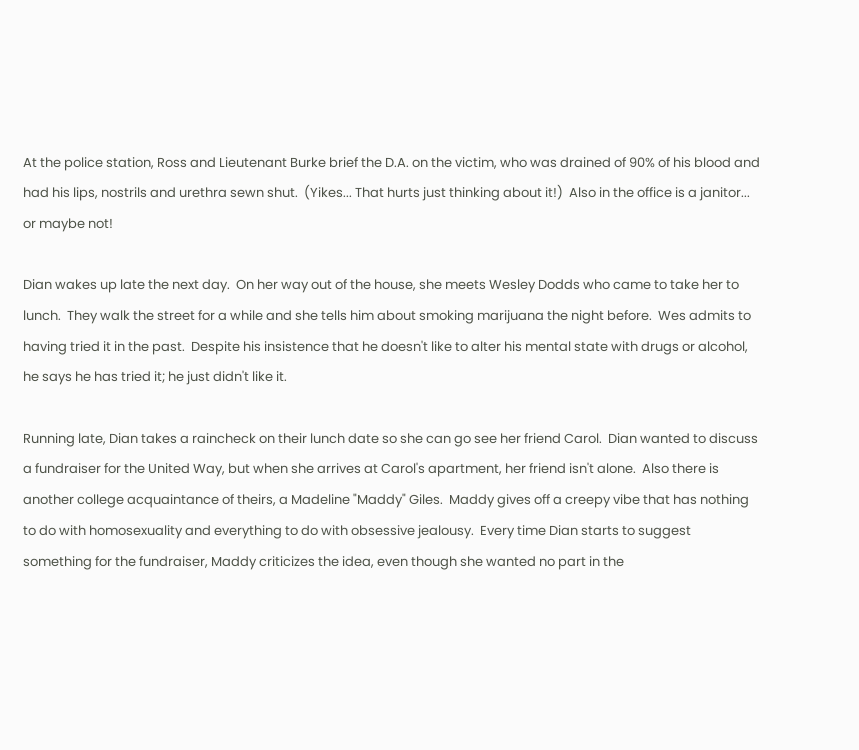At the police station, Ross and Lieutenant Burke brief the D.A. on the victim, who was drained of 90% of his blood and had his lips, nostrils and urethra sewn shut.  (Yikes... That hurts just thinking about it!)  Also in the office is a janitor... or maybe not!

Dian wakes up late the next day.  On her way out of the house, she meets Wesley Dodds who came to take her to lunch.  They walk the street for a while and she tells him about smoking marijuana the night before.  Wes admits to having tried it in the past.  Despite his insistence that he doesn't like to alter his mental state with drugs or alcohol, he says he has tried it; he just didn't like it.

Running late, Dian takes a raincheck on their lunch date so she can go see her friend Carol.  Dian wanted to discuss a fundraiser for the United Way, but when she arrives at Carol's apartment, her friend isn't alone.  Also there is another college acquaintance of theirs, a Madeline "Maddy" Giles.  Maddy gives off a creepy vibe that has nothing to do with homosexuality and everything to do with obsessive jealousy.  Every time Dian starts to suggest something for the fundraiser, Maddy criticizes the idea, even though she wanted no part in the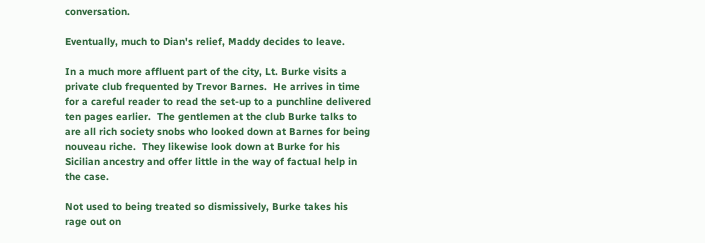conversation.

Eventually, much to Dian's relief, Maddy decides to leave.

In a much more affluent part of the city, Lt. Burke visits a private club frequented by Trevor Barnes.  He arrives in time for a careful reader to read the set-up to a punchline delivered ten pages earlier.  The gentlemen at the club Burke talks to are all rich society snobs who looked down at Barnes for being nouveau riche.  They likewise look down at Burke for his Sicilian ancestry and offer little in the way of factual help in the case.

Not used to being treated so dismissively, Burke takes his rage out on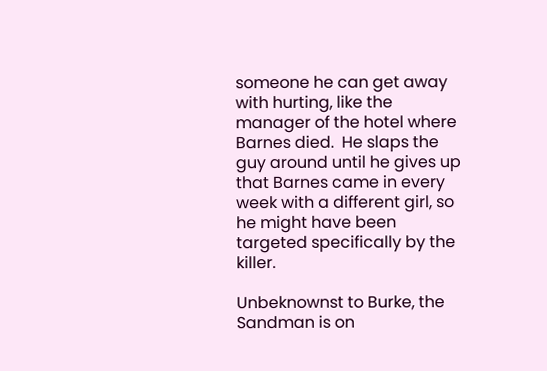someone he can get away with hurting, like the manager of the hotel where Barnes died.  He slaps the guy around until he gives up that Barnes came in every week with a different girl, so he might have been targeted specifically by the killer.

Unbeknownst to Burke, the Sandman is on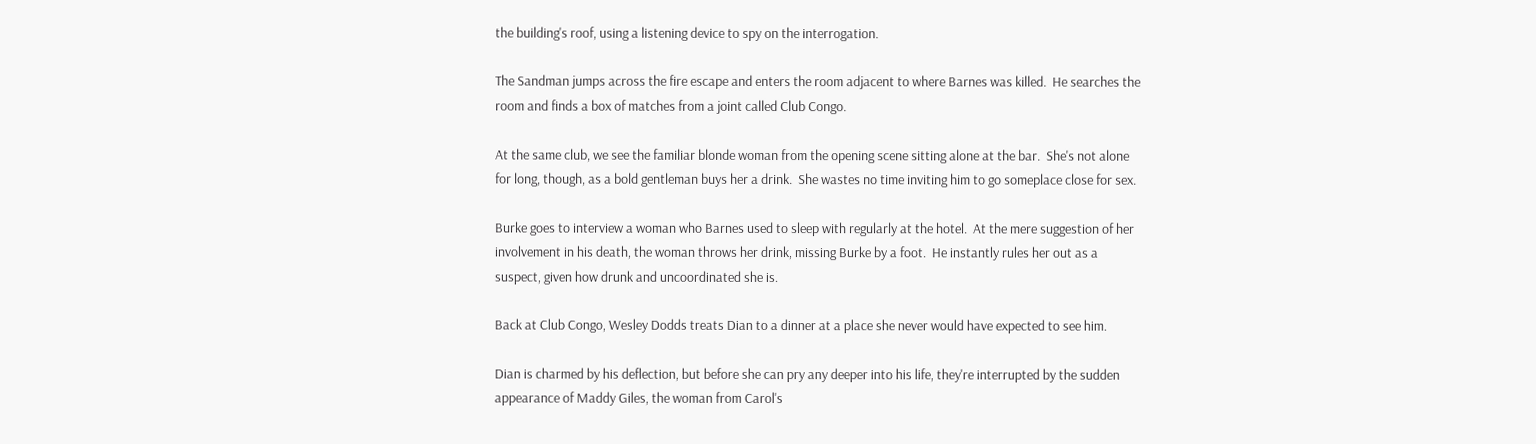the building's roof, using a listening device to spy on the interrogation.

The Sandman jumps across the fire escape and enters the room adjacent to where Barnes was killed.  He searches the room and finds a box of matches from a joint called Club Congo.

At the same club, we see the familiar blonde woman from the opening scene sitting alone at the bar.  She's not alone for long, though, as a bold gentleman buys her a drink.  She wastes no time inviting him to go someplace close for sex.

Burke goes to interview a woman who Barnes used to sleep with regularly at the hotel.  At the mere suggestion of her involvement in his death, the woman throws her drink, missing Burke by a foot.  He instantly rules her out as a suspect, given how drunk and uncoordinated she is.

Back at Club Congo, Wesley Dodds treats Dian to a dinner at a place she never would have expected to see him.

Dian is charmed by his deflection, but before she can pry any deeper into his life, they're interrupted by the sudden appearance of Maddy Giles, the woman from Carol's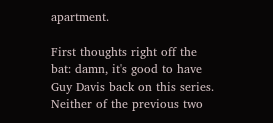apartment.

First thoughts right off the bat: damn, it's good to have Guy Davis back on this series.  Neither of the previous two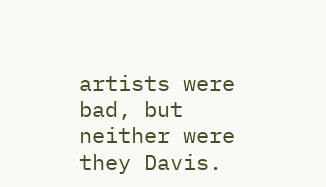artists were bad, but neither were they Davis.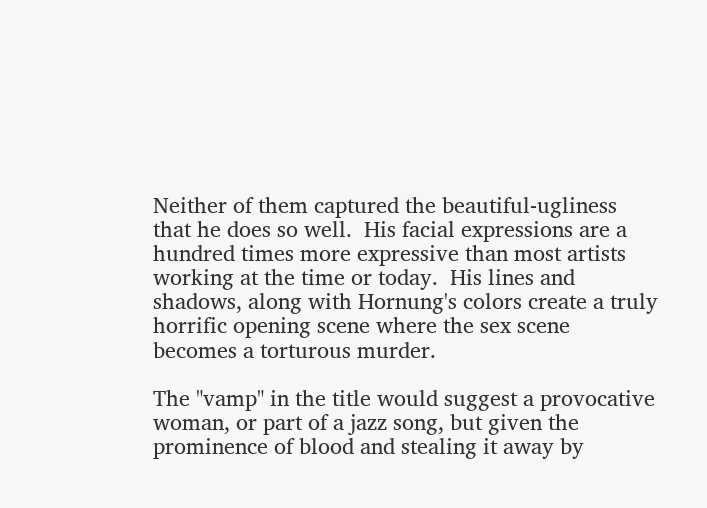Neither of them captured the beautiful-ugliness that he does so well.  His facial expressions are a hundred times more expressive than most artists working at the time or today.  His lines and shadows, along with Hornung's colors create a truly horrific opening scene where the sex scene becomes a torturous murder.

The "vamp" in the title would suggest a provocative woman, or part of a jazz song, but given the prominence of blood and stealing it away by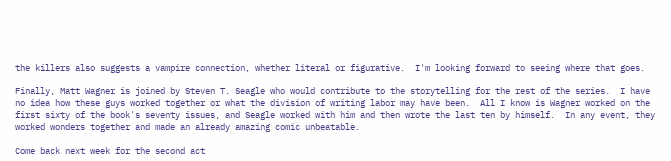the killers also suggests a vampire connection, whether literal or figurative.  I'm looking forward to seeing where that goes.

Finally, Matt Wagner is joined by Steven T. Seagle who would contribute to the storytelling for the rest of the series.  I have no idea how these guys worked together or what the division of writing labor may have been.  All I know is Wagner worked on the first sixty of the book's seventy issues, and Seagle worked with him and then wrote the last ten by himself.  In any event, they worked wonders together and made an already amazing comic unbeatable.

Come back next week for the second act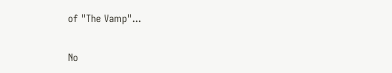of "The Vamp"...


No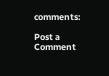comments:

Post a Comment